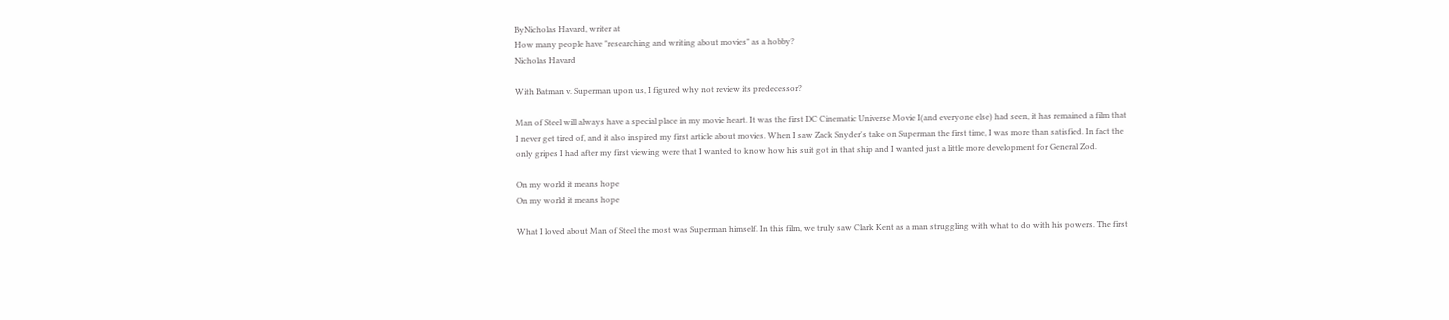ByNicholas Havard, writer at
How many people have "researching and writing about movies" as a hobby?
Nicholas Havard

With Batman v. Superman upon us, I figured why not review its predecessor?

Man of Steel will always have a special place in my movie heart. It was the first DC Cinematic Universe Movie I(and everyone else) had seen, it has remained a film that I never get tired of, and it also inspired my first article about movies. When I saw Zack Snyder's take on Superman the first time, I was more than satisfied. In fact the only gripes I had after my first viewing were that I wanted to know how his suit got in that ship and I wanted just a little more development for General Zod.

On my world it means hope
On my world it means hope

What I loved about Man of Steel the most was Superman himself. In this film, we truly saw Clark Kent as a man struggling with what to do with his powers. The first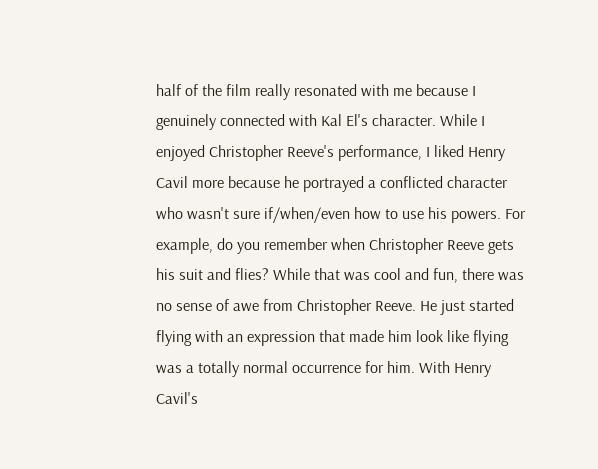half of the film really resonated with me because I genuinely connected with Kal El's character. While I enjoyed Christopher Reeve's performance, I liked Henry Cavil more because he portrayed a conflicted character who wasn't sure if/when/even how to use his powers. For example, do you remember when Christopher Reeve gets his suit and flies? While that was cool and fun, there was no sense of awe from Christopher Reeve. He just started flying with an expression that made him look like flying was a totally normal occurrence for him. With Henry Cavil's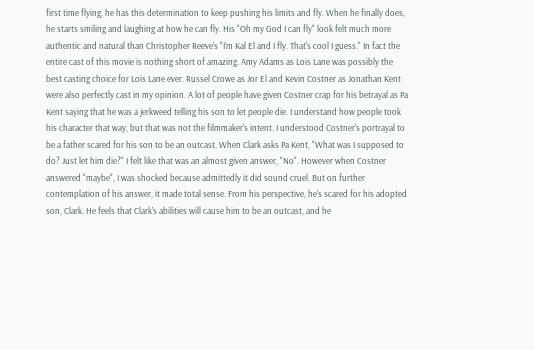first time flying, he has this determination to keep pushing his limits and fly. When he finally does, he starts smiling and laughing at how he can fly. His "Oh my God I can fly" look felt much more authentic and natural than Christopher Reeve's "I'm Kal El and I fly. That's cool I guess." In fact the entire cast of this movie is nothing short of amazing. Amy Adams as Lois Lane was possibly the best casting choice for Lois Lane ever. Russel Crowe as Jor El and Kevin Costner as Jonathan Kent were also perfectly cast in my opinion. A lot of people have given Costner crap for his betrayal as Pa Kent saying that he was a jerkweed telling his son to let people die. I understand how people took his character that way, but that was not the filmmaker's intent. I understood Costner's portrayal to be a father scared for his son to be an outcast. When Clark asks Pa Kent, "What was I supposed to do? Just let him die?" I felt like that was an almost given answer, "No". However when Costner answered "maybe", I was shocked because admittedly it did sound cruel. But on further contemplation of his answer, it made total sense. From his perspective, he's scared for his adopted son, Clark. He feels that Clark's abilities will cause him to be an outcast, and he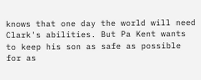knows that one day the world will need Clark's abilities. But Pa Kent wants to keep his son as safe as possible for as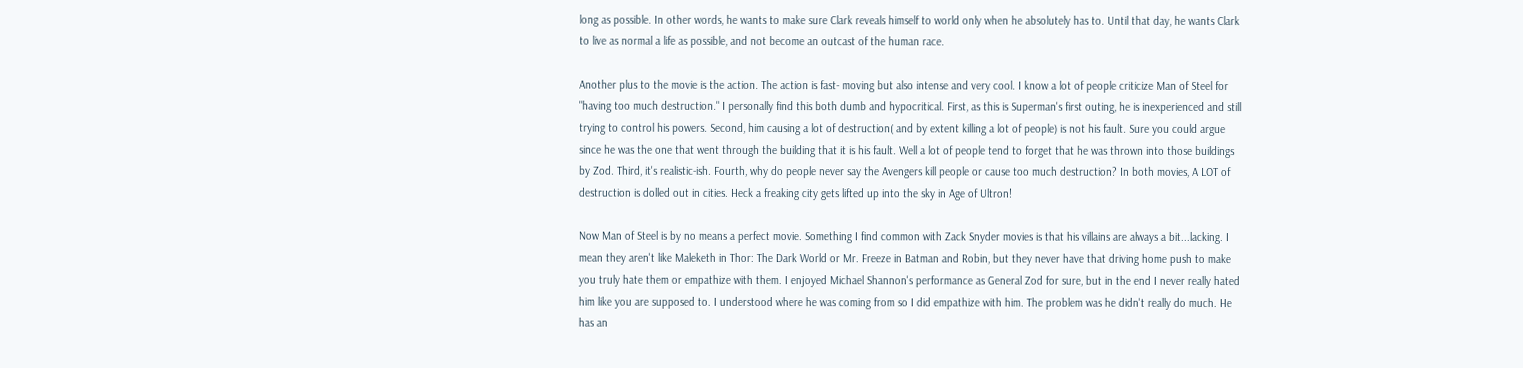long as possible. In other words, he wants to make sure Clark reveals himself to world only when he absolutely has to. Until that day, he wants Clark to live as normal a life as possible, and not become an outcast of the human race.

Another plus to the movie is the action. The action is fast- moving but also intense and very cool. I know a lot of people criticize Man of Steel for "having too much destruction." I personally find this both dumb and hypocritical. First, as this is Superman's first outing, he is inexperienced and still trying to control his powers. Second, him causing a lot of destruction( and by extent killing a lot of people) is not his fault. Sure you could argue since he was the one that went through the building that it is his fault. Well a lot of people tend to forget that he was thrown into those buildings by Zod. Third, it's realistic-ish. Fourth, why do people never say the Avengers kill people or cause too much destruction? In both movies, A LOT of destruction is dolled out in cities. Heck a freaking city gets lifted up into the sky in Age of Ultron!

Now Man of Steel is by no means a perfect movie. Something I find common with Zack Snyder movies is that his villains are always a bit...lacking. I mean they aren't like Maleketh in Thor: The Dark World or Mr. Freeze in Batman and Robin, but they never have that driving home push to make you truly hate them or empathize with them. I enjoyed Michael Shannon's performance as General Zod for sure, but in the end I never really hated him like you are supposed to. I understood where he was coming from so I did empathize with him. The problem was he didn't really do much. He has an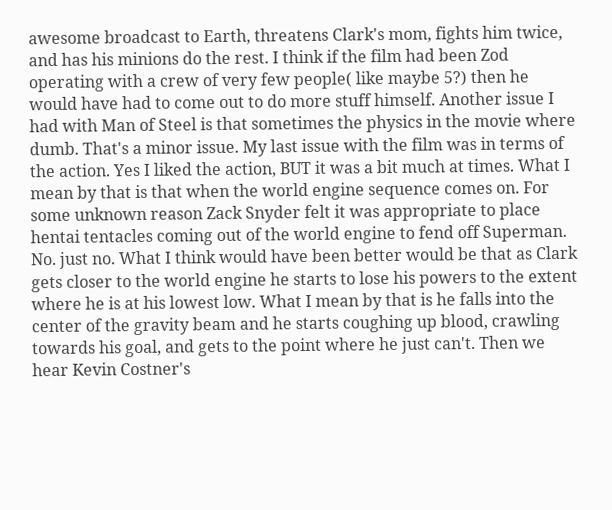awesome broadcast to Earth, threatens Clark's mom, fights him twice, and has his minions do the rest. I think if the film had been Zod operating with a crew of very few people( like maybe 5?) then he would have had to come out to do more stuff himself. Another issue I had with Man of Steel is that sometimes the physics in the movie where dumb. That's a minor issue. My last issue with the film was in terms of the action. Yes I liked the action, BUT it was a bit much at times. What I mean by that is that when the world engine sequence comes on. For some unknown reason Zack Snyder felt it was appropriate to place hentai tentacles coming out of the world engine to fend off Superman. No. just no. What I think would have been better would be that as Clark gets closer to the world engine he starts to lose his powers to the extent where he is at his lowest low. What I mean by that is he falls into the center of the gravity beam and he starts coughing up blood, crawling towards his goal, and gets to the point where he just can't. Then we hear Kevin Costner's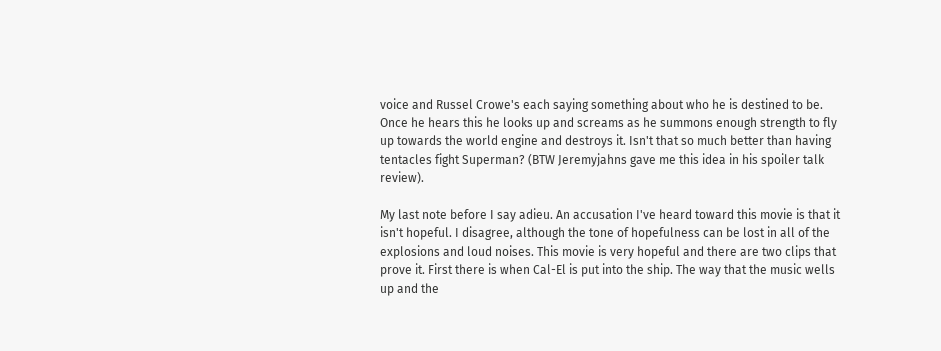voice and Russel Crowe's each saying something about who he is destined to be. Once he hears this he looks up and screams as he summons enough strength to fly up towards the world engine and destroys it. Isn't that so much better than having tentacles fight Superman? (BTW Jeremyjahns gave me this idea in his spoiler talk review).

My last note before I say adieu. An accusation I've heard toward this movie is that it isn't hopeful. I disagree, although the tone of hopefulness can be lost in all of the explosions and loud noises. This movie is very hopeful and there are two clips that prove it. First there is when Cal-El is put into the ship. The way that the music wells up and the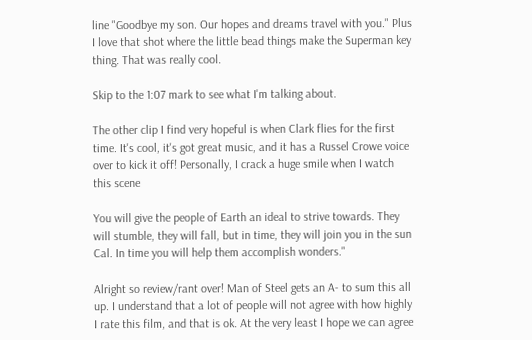line "Goodbye my son. Our hopes and dreams travel with you." Plus I love that shot where the little bead things make the Superman key thing. That was really cool.

Skip to the 1:07 mark to see what I'm talking about.

The other clip I find very hopeful is when Clark flies for the first time. It's cool, it's got great music, and it has a Russel Crowe voice over to kick it off! Personally, I crack a huge smile when I watch this scene

You will give the people of Earth an ideal to strive towards. They will stumble, they will fall, but in time, they will join you in the sun Cal. In time you will help them accomplish wonders."

Alright so review/rant over! Man of Steel gets an A- to sum this all up. I understand that a lot of people will not agree with how highly I rate this film, and that is ok. At the very least I hope we can agree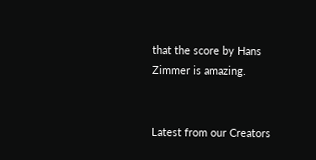that the score by Hans Zimmer is amazing.


Latest from our Creators